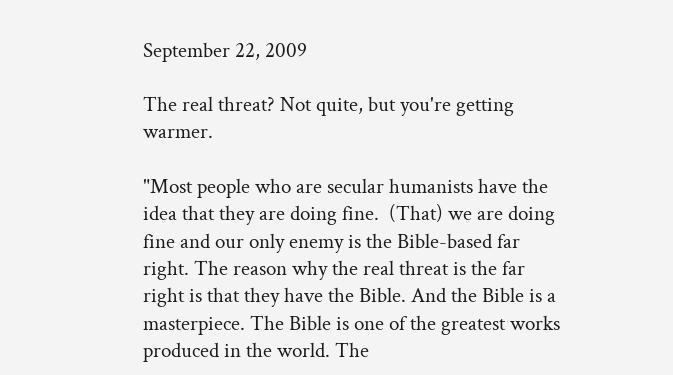September 22, 2009

The real threat? Not quite, but you're getting warmer.

"Most people who are secular humanists have the idea that they are doing fine.  (That) we are doing fine and our only enemy is the Bible-based far right. The reason why the real threat is the far right is that they have the Bible. And the Bible is a masterpiece. The Bible is one of the greatest works produced in the world. The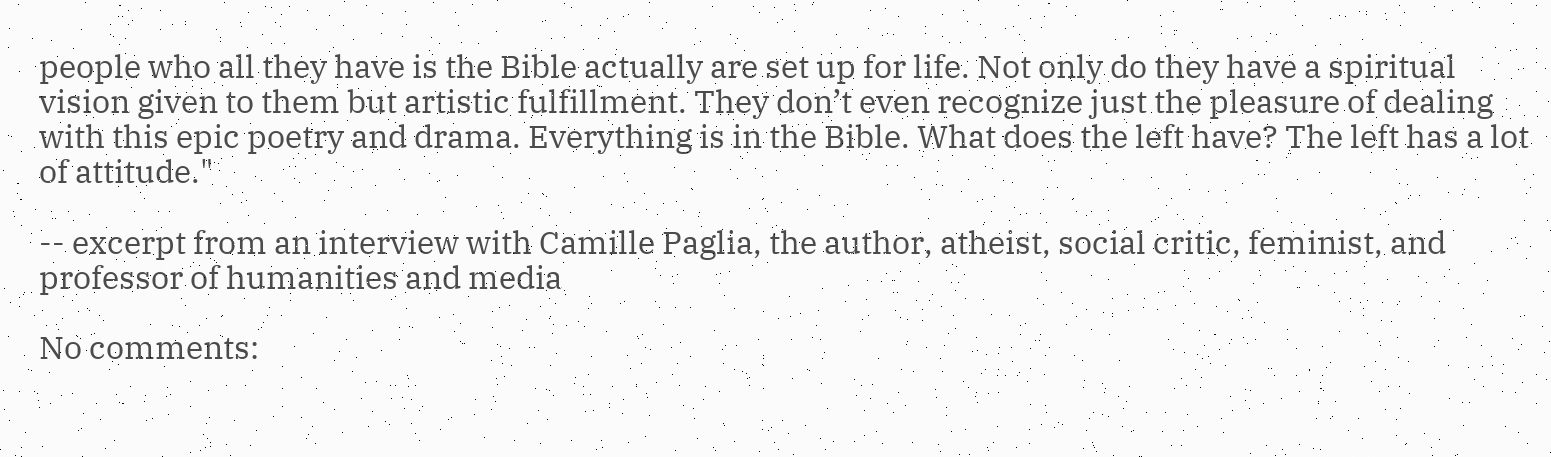people who all they have is the Bible actually are set up for life. Not only do they have a spiritual vision given to them but artistic fulfillment. They don’t even recognize just the pleasure of dealing with this epic poetry and drama. Everything is in the Bible. What does the left have? The left has a lot of attitude."

-- excerpt from an interview with Camille Paglia, the author, atheist, social critic, feminist, and professor of humanities and media

No comments: